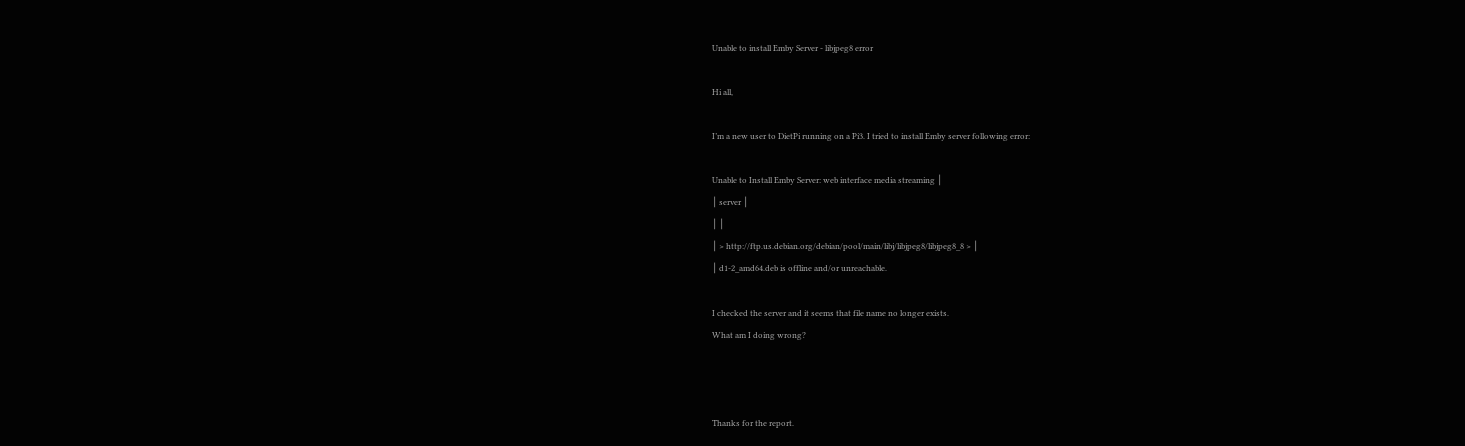Unable to install Emby Server - libjpeg8 error

Hi all,

I’m a new user to DietPi running on a Pi3. I tried to install Emby server following error:

Unable to Install Emby Server: web interface media streaming │
│ server │
│ │
│ > http://ftp.us.debian.org/debian/pool/main/libj/libjpeg8/libjpeg8_8 > │
│ d1-2_amd64.deb is offline and/or unreachable.

I checked the server and it seems that file name no longer exists.
What am I doing wrong?



Thanks for the report.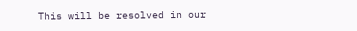This will be resolved in our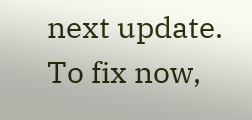next update. To fix now,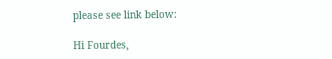please see link below:

Hi Fourdes,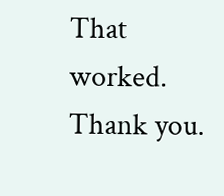That worked. Thank you.